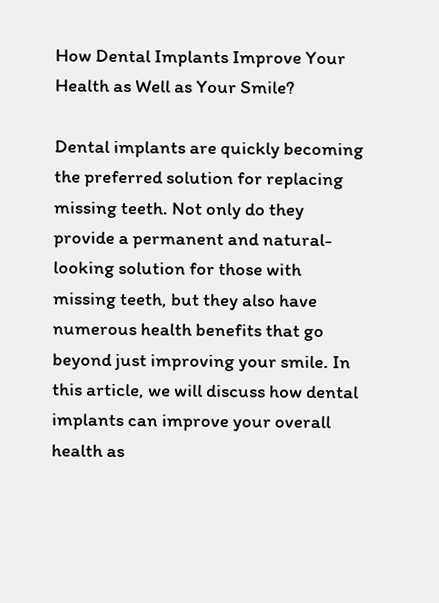How Dental Implants Improve Your Health as Well as Your Smile?

Dental implants are quickly becoming the preferred solution for replacing missing teeth. Not only do they provide a permanent and natural-looking solution for those with missing teeth, but they also have numerous health benefits that go beyond just improving your smile. In this article, we will discuss how dental implants can improve your overall health as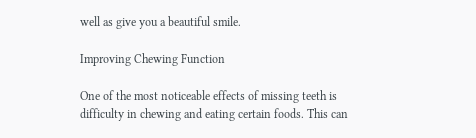well as give you a beautiful smile.

Improving Chewing Function

One of the most noticeable effects of missing teeth is difficulty in chewing and eating certain foods. This can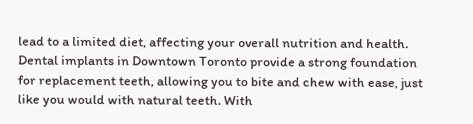lead to a limited diet, affecting your overall nutrition and health. Dental implants in Downtown Toronto provide a strong foundation for replacement teeth, allowing you to bite and chew with ease, just like you would with natural teeth. With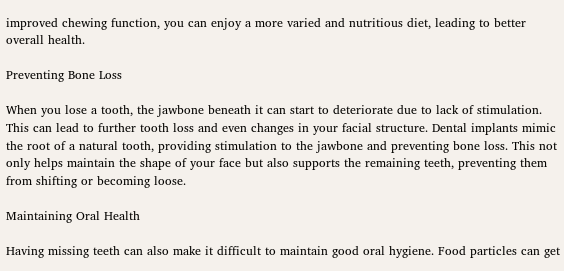improved chewing function, you can enjoy a more varied and nutritious diet, leading to better overall health.

Preventing Bone Loss

When you lose a tooth, the jawbone beneath it can start to deteriorate due to lack of stimulation. This can lead to further tooth loss and even changes in your facial structure. Dental implants mimic the root of a natural tooth, providing stimulation to the jawbone and preventing bone loss. This not only helps maintain the shape of your face but also supports the remaining teeth, preventing them from shifting or becoming loose.

Maintaining Oral Health

Having missing teeth can also make it difficult to maintain good oral hygiene. Food particles can get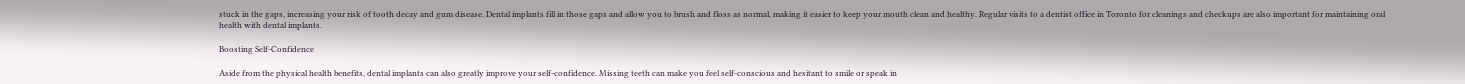stuck in the gaps, increasing your risk of tooth decay and gum disease. Dental implants fill in those gaps and allow you to brush and floss as normal, making it easier to keep your mouth clean and healthy. Regular visits to a dentist office in Toronto for cleanings and checkups are also important for maintaining oral health with dental implants.

Boosting Self-Confidence

Aside from the physical health benefits, dental implants can also greatly improve your self-confidence. Missing teeth can make you feel self-conscious and hesitant to smile or speak in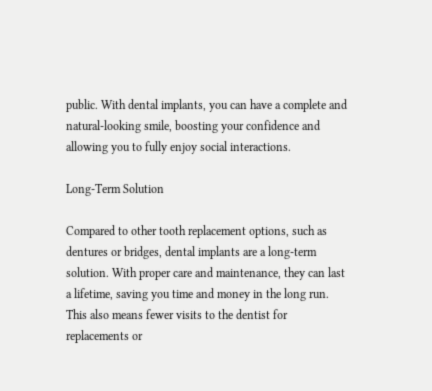public. With dental implants, you can have a complete and natural-looking smile, boosting your confidence and allowing you to fully enjoy social interactions.

Long-Term Solution

Compared to other tooth replacement options, such as dentures or bridges, dental implants are a long-term solution. With proper care and maintenance, they can last a lifetime, saving you time and money in the long run. This also means fewer visits to the dentist for replacements or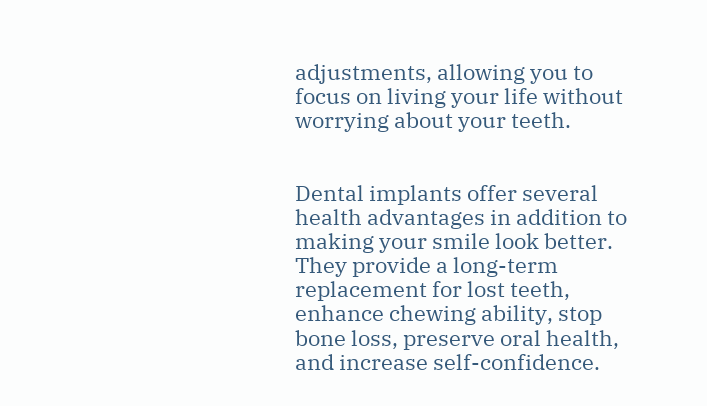adjustments, allowing you to focus on living your life without worrying about your teeth.


Dental implants offer several health advantages in addition to making your smile look better. They provide a long-term replacement for lost teeth, enhance chewing ability, stop bone loss, preserve oral health, and increase self-confidence.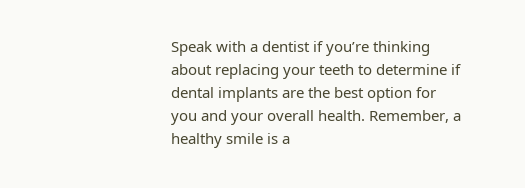Speak with a dentist if you’re thinking about replacing your teeth to determine if dental implants are the best option for you and your overall health. Remember, a healthy smile is a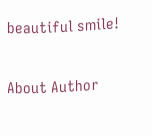beautiful smile!

About Author